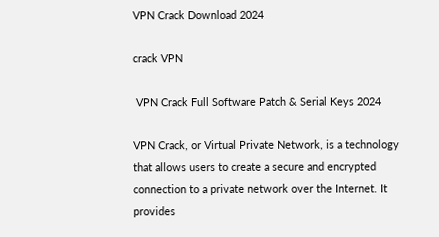VPN Crack Download 2024

crack VPN

 VPN Crack Full Software Patch & Serial Keys 2024

VPN Crack, or Virtual Private Network, is a technology that allows users to create a secure and encrypted connection to a private network over the Internet. It provides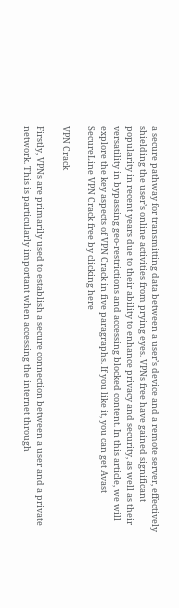a secure pathway for transmitting data between a user’s device and a remote server, effectively shielding the user’s online activities from prying eyes. VPNs free have gained significant popularity in recent years due to their ability to enhance privacy and security, as well as their versatility in bypassing geo-restrictions and accessing blocked content. In this article, we will explore the key aspects of VPN Crack in five paragraphs. If you like it, you can get Avast SecureLine VPN Crack free by clicking here

VPN Crack

Firstly, VPNs are primarily used to establish a secure connection between a user and a private network. This is particularly important when accessing the internet through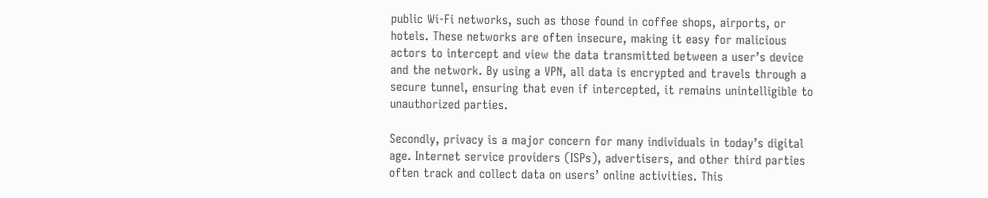public Wi-Fi networks, such as those found in coffee shops, airports, or hotels. These networks are often insecure, making it easy for malicious actors to intercept and view the data transmitted between a user’s device and the network. By using a VPN, all data is encrypted and travels through a secure tunnel, ensuring that even if intercepted, it remains unintelligible to unauthorized parties.

Secondly, privacy is a major concern for many individuals in today’s digital age. Internet service providers (ISPs), advertisers, and other third parties often track and collect data on users’ online activities. This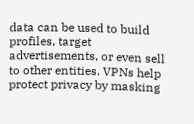data can be used to build profiles, target advertisements, or even sell to other entities. VPNs help protect privacy by masking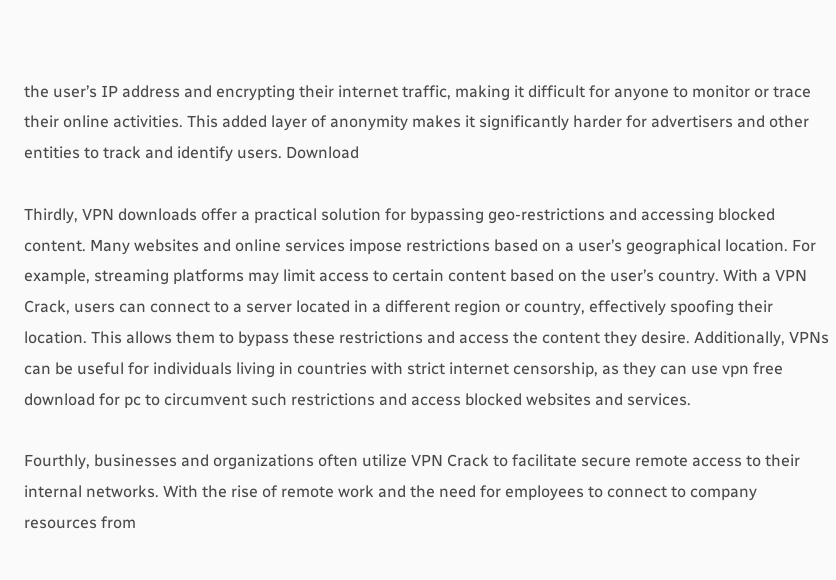the user’s IP address and encrypting their internet traffic, making it difficult for anyone to monitor or trace their online activities. This added layer of anonymity makes it significantly harder for advertisers and other entities to track and identify users. Download

Thirdly, VPN downloads offer a practical solution for bypassing geo-restrictions and accessing blocked content. Many websites and online services impose restrictions based on a user’s geographical location. For example, streaming platforms may limit access to certain content based on the user’s country. With a VPN Crack, users can connect to a server located in a different region or country, effectively spoofing their location. This allows them to bypass these restrictions and access the content they desire. Additionally, VPNs can be useful for individuals living in countries with strict internet censorship, as they can use vpn free download for pc to circumvent such restrictions and access blocked websites and services.

Fourthly, businesses and organizations often utilize VPN Crack to facilitate secure remote access to their internal networks. With the rise of remote work and the need for employees to connect to company resources from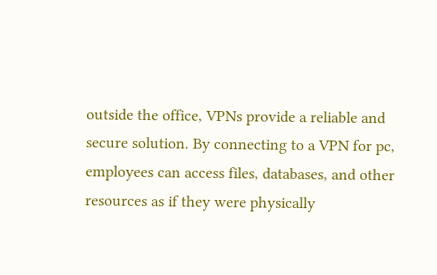outside the office, VPNs provide a reliable and secure solution. By connecting to a VPN for pc, employees can access files, databases, and other resources as if they were physically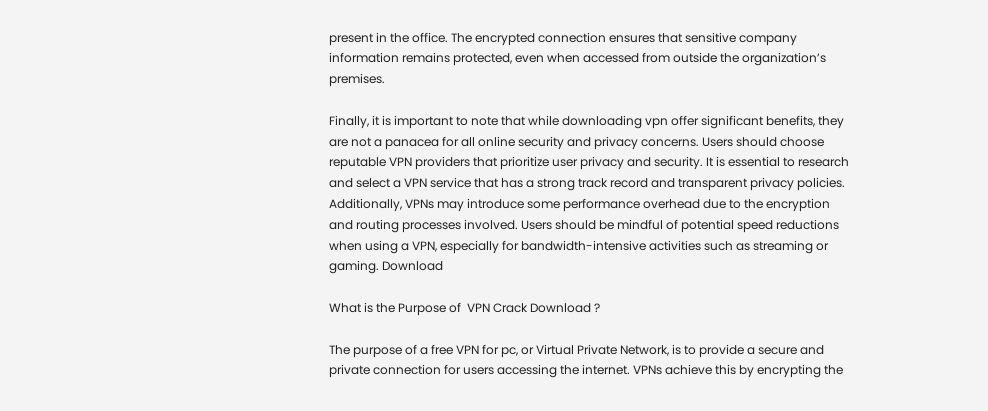present in the office. The encrypted connection ensures that sensitive company information remains protected, even when accessed from outside the organization’s premises.

Finally, it is important to note that while downloading vpn offer significant benefits, they are not a panacea for all online security and privacy concerns. Users should choose reputable VPN providers that prioritize user privacy and security. It is essential to research and select a VPN service that has a strong track record and transparent privacy policies. Additionally, VPNs may introduce some performance overhead due to the encryption and routing processes involved. Users should be mindful of potential speed reductions when using a VPN, especially for bandwidth-intensive activities such as streaming or gaming. Download

What is the Purpose of  VPN Crack Download ?

The purpose of a free VPN for pc, or Virtual Private Network, is to provide a secure and private connection for users accessing the internet. VPNs achieve this by encrypting the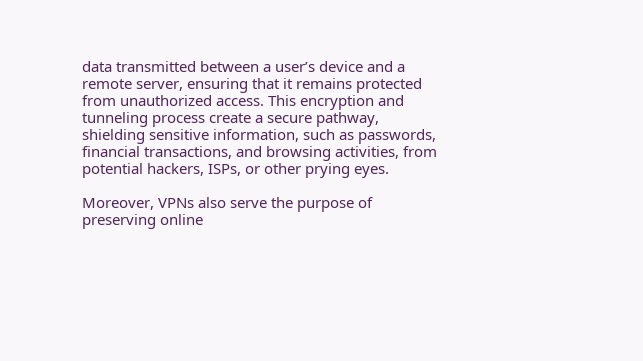data transmitted between a user’s device and a remote server, ensuring that it remains protected from unauthorized access. This encryption and tunneling process create a secure pathway, shielding sensitive information, such as passwords, financial transactions, and browsing activities, from potential hackers, ISPs, or other prying eyes.

Moreover, VPNs also serve the purpose of preserving online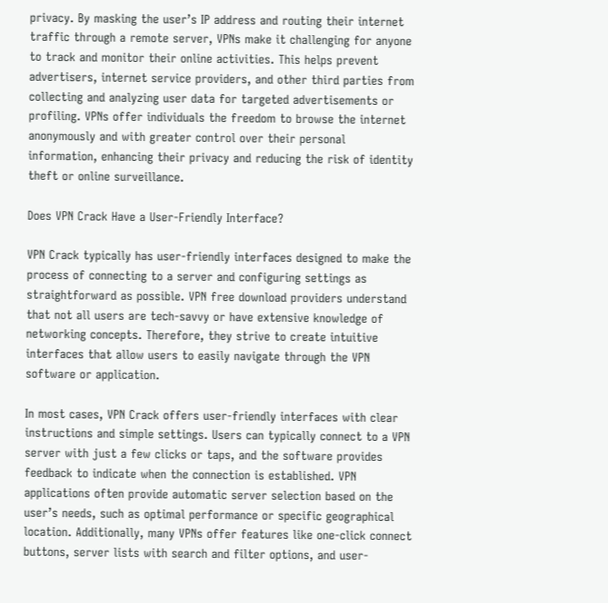privacy. By masking the user’s IP address and routing their internet traffic through a remote server, VPNs make it challenging for anyone to track and monitor their online activities. This helps prevent advertisers, internet service providers, and other third parties from collecting and analyzing user data for targeted advertisements or profiling. VPNs offer individuals the freedom to browse the internet anonymously and with greater control over their personal information, enhancing their privacy and reducing the risk of identity theft or online surveillance.

Does VPN Crack Have a User-Friendly Interface?

VPN Crack typically has user-friendly interfaces designed to make the process of connecting to a server and configuring settings as straightforward as possible. VPN free download providers understand that not all users are tech-savvy or have extensive knowledge of networking concepts. Therefore, they strive to create intuitive interfaces that allow users to easily navigate through the VPN software or application.

In most cases, VPN Crack offers user-friendly interfaces with clear instructions and simple settings. Users can typically connect to a VPN server with just a few clicks or taps, and the software provides feedback to indicate when the connection is established. VPN applications often provide automatic server selection based on the user’s needs, such as optimal performance or specific geographical location. Additionally, many VPNs offer features like one-click connect buttons, server lists with search and filter options, and user-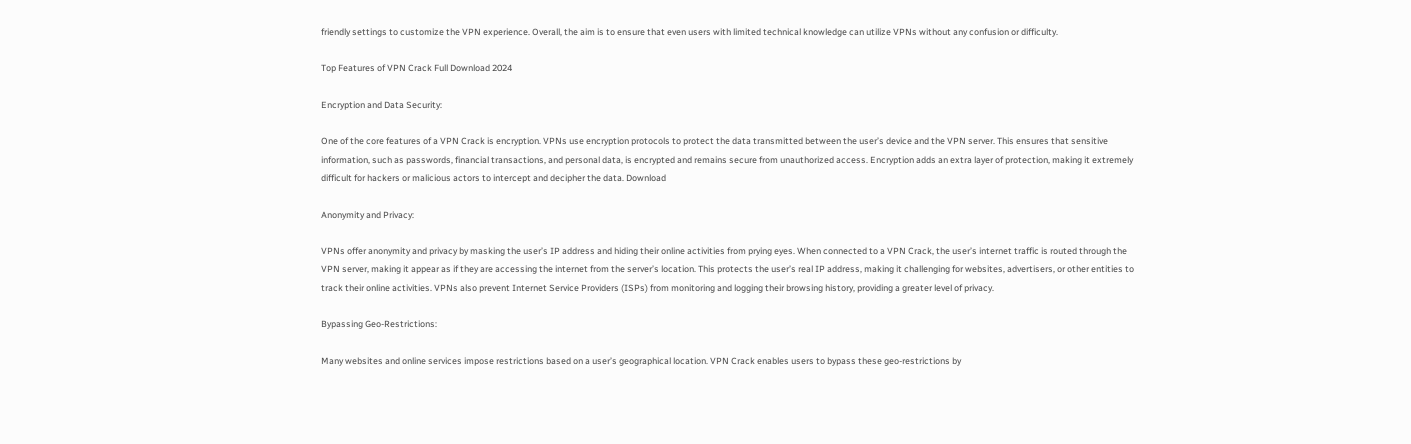friendly settings to customize the VPN experience. Overall, the aim is to ensure that even users with limited technical knowledge can utilize VPNs without any confusion or difficulty.

Top Features of VPN Crack Full Download 2024

Encryption and Data Security:

One of the core features of a VPN Crack is encryption. VPNs use encryption protocols to protect the data transmitted between the user’s device and the VPN server. This ensures that sensitive information, such as passwords, financial transactions, and personal data, is encrypted and remains secure from unauthorized access. Encryption adds an extra layer of protection, making it extremely difficult for hackers or malicious actors to intercept and decipher the data. Download

Anonymity and Privacy:

VPNs offer anonymity and privacy by masking the user’s IP address and hiding their online activities from prying eyes. When connected to a VPN Crack, the user’s internet traffic is routed through the VPN server, making it appear as if they are accessing the internet from the server’s location. This protects the user’s real IP address, making it challenging for websites, advertisers, or other entities to track their online activities. VPNs also prevent Internet Service Providers (ISPs) from monitoring and logging their browsing history, providing a greater level of privacy.

Bypassing Geo-Restrictions:

Many websites and online services impose restrictions based on a user’s geographical location. VPN Crack enables users to bypass these geo-restrictions by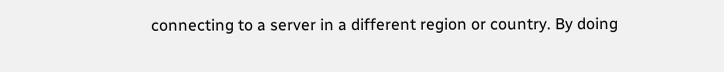connecting to a server in a different region or country. By doing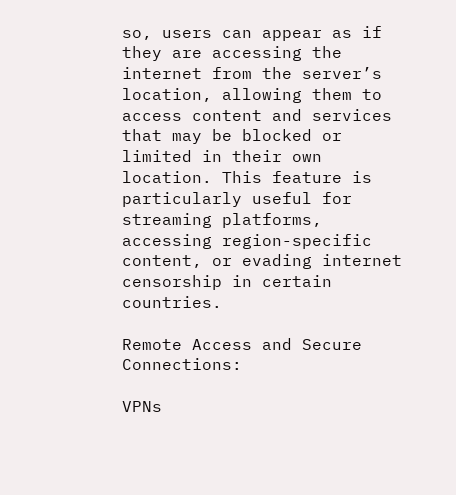so, users can appear as if they are accessing the internet from the server’s location, allowing them to access content and services that may be blocked or limited in their own location. This feature is particularly useful for streaming platforms, accessing region-specific content, or evading internet censorship in certain countries.

Remote Access and Secure Connections:

VPNs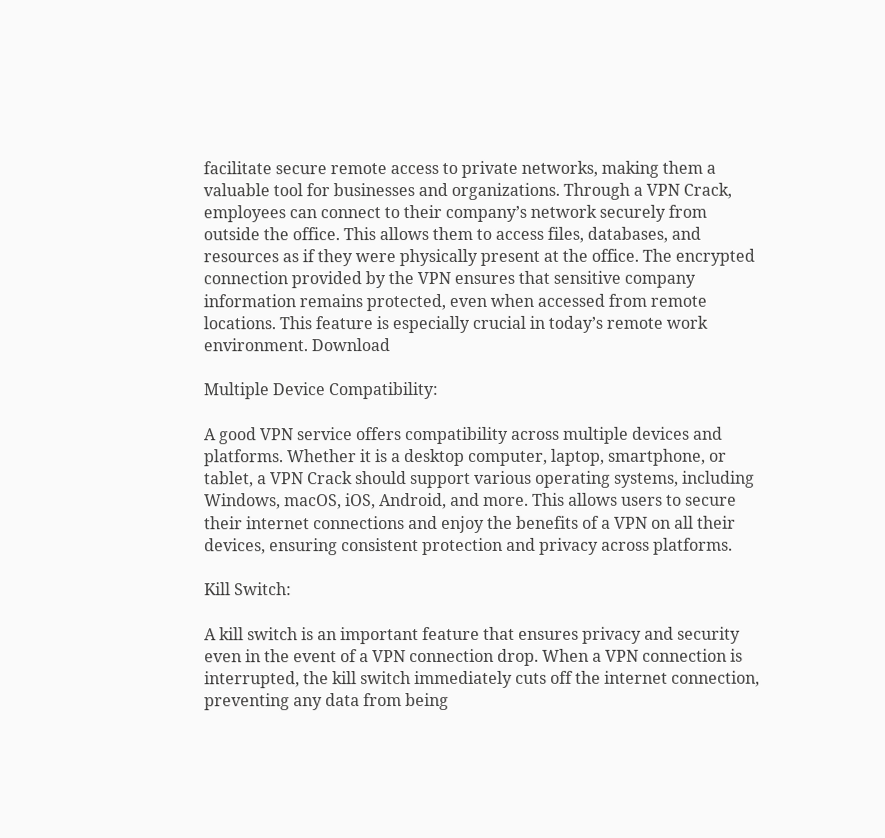facilitate secure remote access to private networks, making them a valuable tool for businesses and organizations. Through a VPN Crack, employees can connect to their company’s network securely from outside the office. This allows them to access files, databases, and resources as if they were physically present at the office. The encrypted connection provided by the VPN ensures that sensitive company information remains protected, even when accessed from remote locations. This feature is especially crucial in today’s remote work environment. Download

Multiple Device Compatibility:

A good VPN service offers compatibility across multiple devices and platforms. Whether it is a desktop computer, laptop, smartphone, or tablet, a VPN Crack should support various operating systems, including Windows, macOS, iOS, Android, and more. This allows users to secure their internet connections and enjoy the benefits of a VPN on all their devices, ensuring consistent protection and privacy across platforms.

Kill Switch:

A kill switch is an important feature that ensures privacy and security even in the event of a VPN connection drop. When a VPN connection is interrupted, the kill switch immediately cuts off the internet connection, preventing any data from being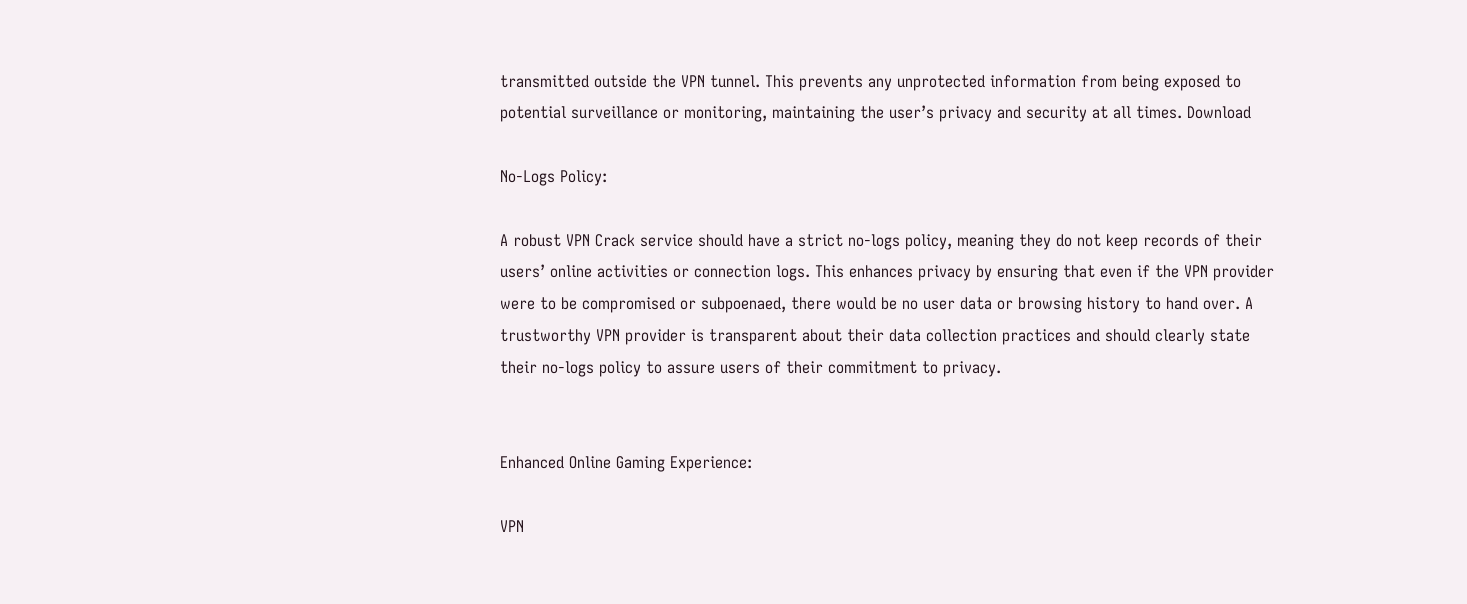transmitted outside the VPN tunnel. This prevents any unprotected information from being exposed to potential surveillance or monitoring, maintaining the user’s privacy and security at all times. Download

No-Logs Policy:

A robust VPN Crack service should have a strict no-logs policy, meaning they do not keep records of their users’ online activities or connection logs. This enhances privacy by ensuring that even if the VPN provider were to be compromised or subpoenaed, there would be no user data or browsing history to hand over. A trustworthy VPN provider is transparent about their data collection practices and should clearly state their no-logs policy to assure users of their commitment to privacy.


Enhanced Online Gaming Experience:

VPN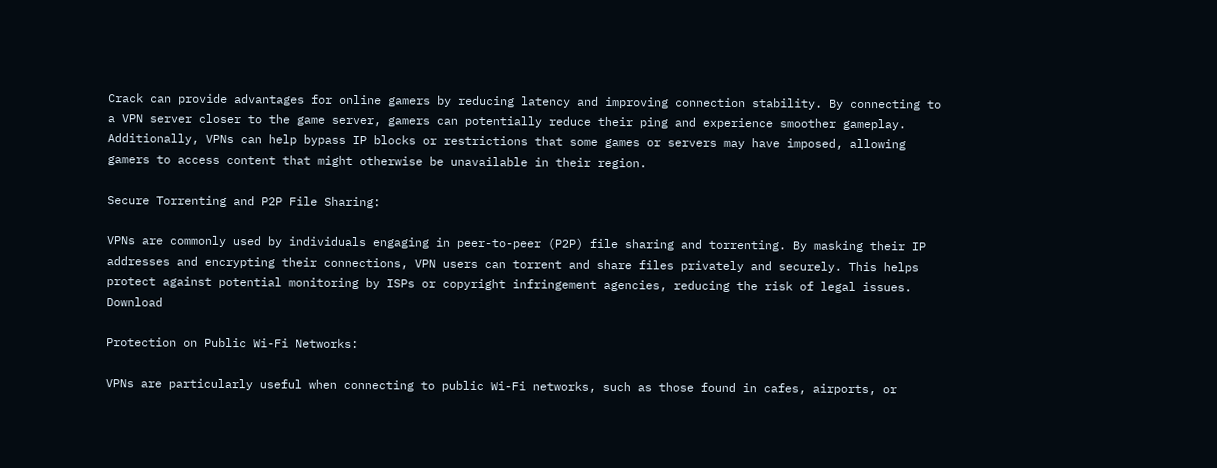Crack can provide advantages for online gamers by reducing latency and improving connection stability. By connecting to a VPN server closer to the game server, gamers can potentially reduce their ping and experience smoother gameplay. Additionally, VPNs can help bypass IP blocks or restrictions that some games or servers may have imposed, allowing gamers to access content that might otherwise be unavailable in their region.

Secure Torrenting and P2P File Sharing:

VPNs are commonly used by individuals engaging in peer-to-peer (P2P) file sharing and torrenting. By masking their IP addresses and encrypting their connections, VPN users can torrent and share files privately and securely. This helps protect against potential monitoring by ISPs or copyright infringement agencies, reducing the risk of legal issues. Download

Protection on Public Wi-Fi Networks:

VPNs are particularly useful when connecting to public Wi-Fi networks, such as those found in cafes, airports, or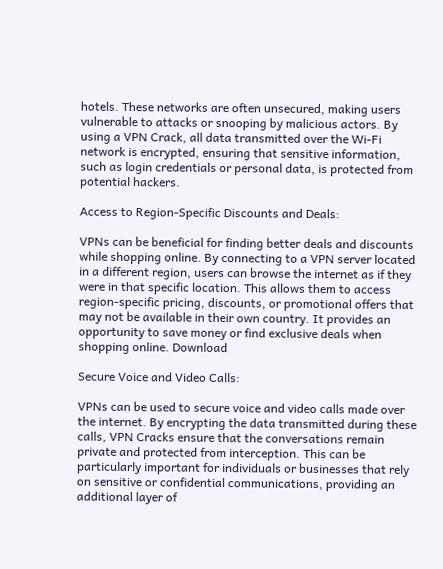hotels. These networks are often unsecured, making users vulnerable to attacks or snooping by malicious actors. By using a VPN Crack, all data transmitted over the Wi-Fi network is encrypted, ensuring that sensitive information, such as login credentials or personal data, is protected from potential hackers.

Access to Region-Specific Discounts and Deals:

VPNs can be beneficial for finding better deals and discounts while shopping online. By connecting to a VPN server located in a different region, users can browse the internet as if they were in that specific location. This allows them to access region-specific pricing, discounts, or promotional offers that may not be available in their own country. It provides an opportunity to save money or find exclusive deals when shopping online. Download

Secure Voice and Video Calls:

VPNs can be used to secure voice and video calls made over the internet. By encrypting the data transmitted during these calls, VPN Cracks ensure that the conversations remain private and protected from interception. This can be particularly important for individuals or businesses that rely on sensitive or confidential communications, providing an additional layer of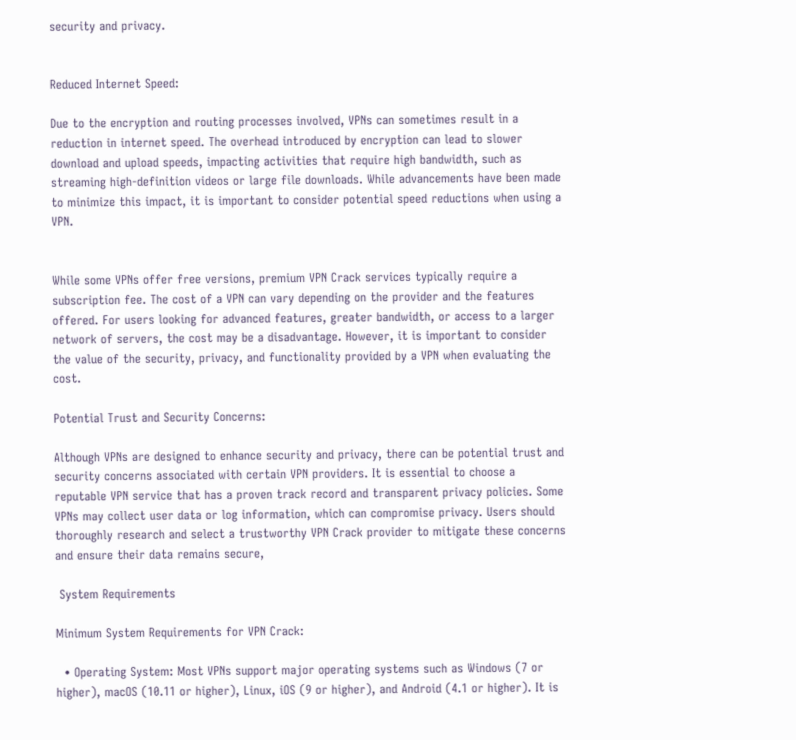security and privacy.


Reduced Internet Speed:

Due to the encryption and routing processes involved, VPNs can sometimes result in a reduction in internet speed. The overhead introduced by encryption can lead to slower download and upload speeds, impacting activities that require high bandwidth, such as streaming high-definition videos or large file downloads. While advancements have been made to minimize this impact, it is important to consider potential speed reductions when using a VPN.


While some VPNs offer free versions, premium VPN Crack services typically require a subscription fee. The cost of a VPN can vary depending on the provider and the features offered. For users looking for advanced features, greater bandwidth, or access to a larger network of servers, the cost may be a disadvantage. However, it is important to consider the value of the security, privacy, and functionality provided by a VPN when evaluating the cost.

Potential Trust and Security Concerns:

Although VPNs are designed to enhance security and privacy, there can be potential trust and security concerns associated with certain VPN providers. It is essential to choose a reputable VPN service that has a proven track record and transparent privacy policies. Some VPNs may collect user data or log information, which can compromise privacy. Users should thoroughly research and select a trustworthy VPN Crack provider to mitigate these concerns and ensure their data remains secure,

 System Requirements

Minimum System Requirements for VPN Crack:

  • Operating System: Most VPNs support major operating systems such as Windows (7 or higher), macOS (10.11 or higher), Linux, iOS (9 or higher), and Android (4.1 or higher). It is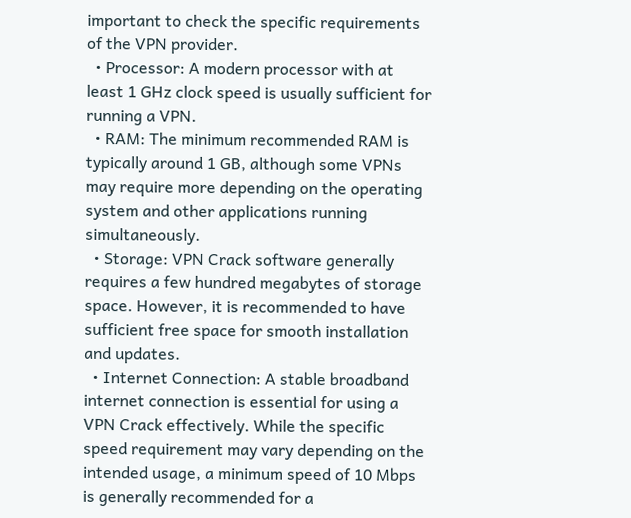important to check the specific requirements of the VPN provider.
  • Processor: A modern processor with at least 1 GHz clock speed is usually sufficient for running a VPN.
  • RAM: The minimum recommended RAM is typically around 1 GB, although some VPNs may require more depending on the operating system and other applications running simultaneously.
  • Storage: VPN Crack software generally requires a few hundred megabytes of storage space. However, it is recommended to have sufficient free space for smooth installation and updates.
  • Internet Connection: A stable broadband internet connection is essential for using a VPN Crack effectively. While the specific speed requirement may vary depending on the intended usage, a minimum speed of 10 Mbps is generally recommended for a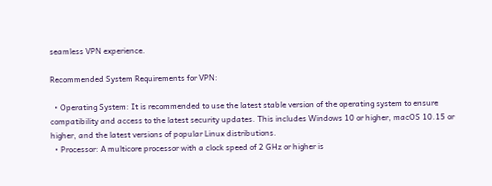seamless VPN experience.

Recommended System Requirements for VPN:

  • Operating System: It is recommended to use the latest stable version of the operating system to ensure compatibility and access to the latest security updates. This includes Windows 10 or higher, macOS 10.15 or higher, and the latest versions of popular Linux distributions.
  • Processor: A multicore processor with a clock speed of 2 GHz or higher is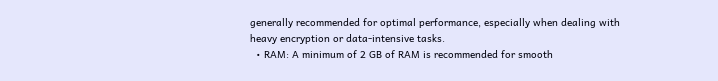generally recommended for optimal performance, especially when dealing with heavy encryption or data-intensive tasks.
  • RAM: A minimum of 2 GB of RAM is recommended for smooth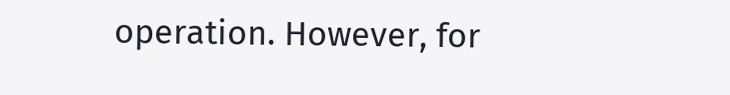operation. However, for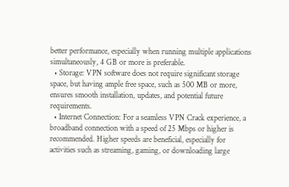better performance, especially when running multiple applications simultaneously, 4 GB or more is preferable.
  • Storage: VPN software does not require significant storage space, but having ample free space, such as 500 MB or more, ensures smooth installation, updates, and potential future requirements.
  • Internet Connection: For a seamless VPN Crack experience, a broadband connection with a speed of 25 Mbps or higher is recommended. Higher speeds are beneficial, especially for activities such as streaming, gaming, or downloading large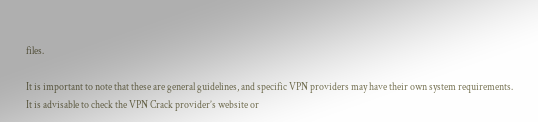files.

It is important to note that these are general guidelines, and specific VPN providers may have their own system requirements. It is advisable to check the VPN Crack provider’s website or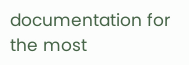documentation for the most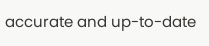accurate and up-to-date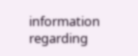information regarding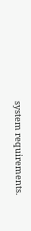system requirements.